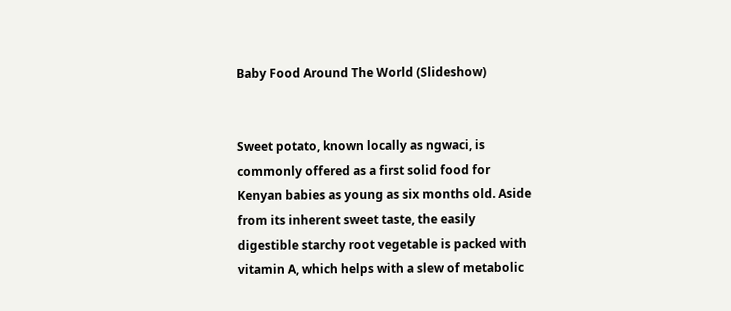Baby Food Around The World (Slideshow)


Sweet potato, known locally as ngwaci, is commonly offered as a first solid food for Kenyan babies as young as six months old. Aside from its inherent sweet taste, the easily digestible starchy root vegetable is packed with vitamin A, which helps with a slew of metabolic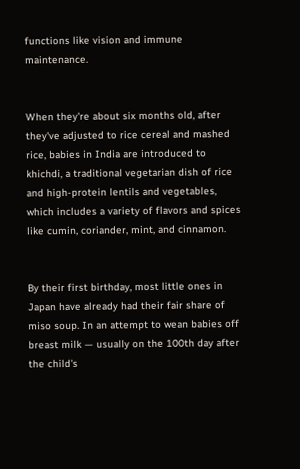functions like vision and immune maintenance.


When they're about six months old, after they've adjusted to rice cereal and mashed rice, babies in India are introduced to khichdi, a traditional vegetarian dish of rice and high-protein lentils and vegetables, which includes a variety of flavors and spices like cumin, coriander, mint, and cinnamon.


By their first birthday, most little ones in Japan have already had their fair share of miso soup. In an attempt to wean babies off breast milk — usually on the 100th day after the child's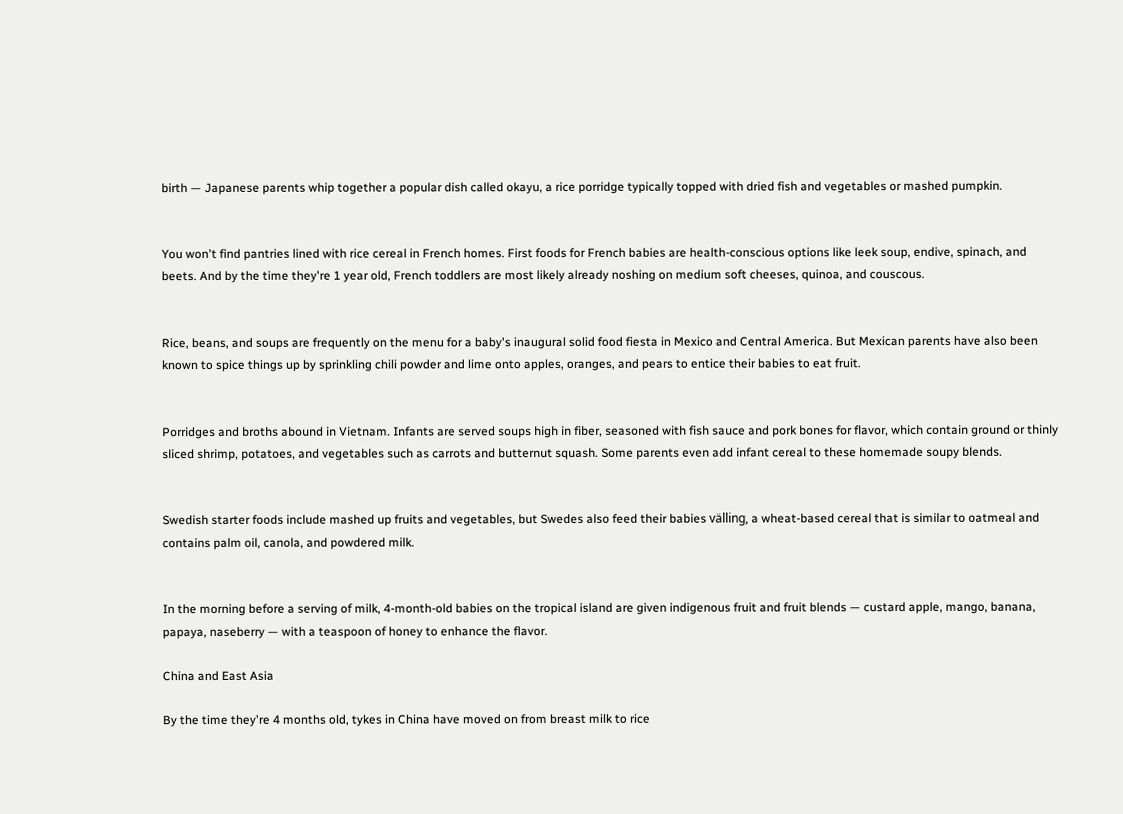birth — Japanese parents whip together a popular dish called okayu, a rice porridge typically topped with dried fish and vegetables or mashed pumpkin.


You won't find pantries lined with rice cereal in French homes. First foods for French babies are health-conscious options like leek soup, endive, spinach, and beets. And by the time they're 1 year old, French toddlers are most likely already noshing on medium soft cheeses, quinoa, and couscous.


Rice, beans, and soups are frequently on the menu for a baby's inaugural solid food fiesta in Mexico and Central America. But Mexican parents have also been known to spice things up by sprinkling chili powder and lime onto apples, oranges, and pears to entice their babies to eat fruit.


Porridges and broths abound in Vietnam. Infants are served soups high in fiber, seasoned with fish sauce and pork bones for flavor, which contain ground or thinly sliced shrimp, potatoes, and vegetables such as carrots and butternut squash. Some parents even add infant cereal to these homemade soupy blends.


Swedish starter foods include mashed up fruits and vegetables, but Swedes also feed their babies välling, a wheat-based cereal that is similar to oatmeal and contains palm oil, canola, and powdered milk.


In the morning before a serving of milk, 4-month-old babies on the tropical island are given indigenous fruit and fruit blends — custard apple, mango, banana, papaya, naseberry — with a teaspoon of honey to enhance the flavor.

China and East Asia

By the time they're 4 months old, tykes in China have moved on from breast milk to rice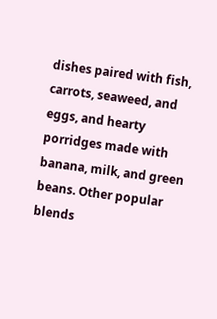dishes paired with fish, carrots, seaweed, and eggs, and hearty porridges made with banana, milk, and green beans. Other popular blends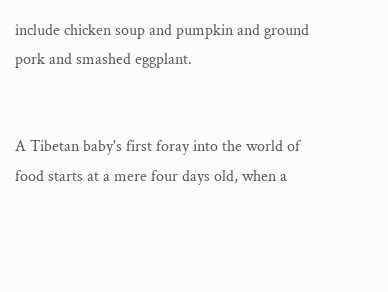include chicken soup and pumpkin and ground pork and smashed eggplant.


A Tibetan baby's first foray into the world of food starts at a mere four days old, when a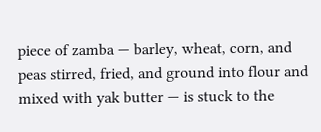piece of zamba — barley, wheat, corn, and peas stirred, fried, and ground into flour and mixed with yak butter — is stuck to the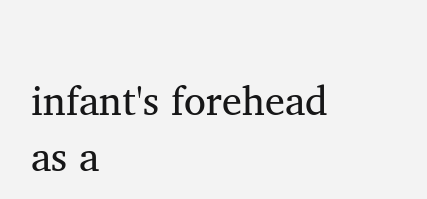infant's forehead as a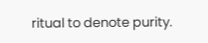ritual to denote purity.